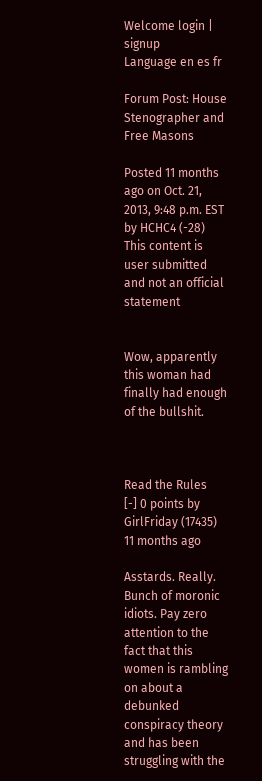Welcome login | signup
Language en es fr

Forum Post: House Stenographer and Free Masons

Posted 11 months ago on Oct. 21, 2013, 9:48 p.m. EST by HCHC4 (-28)
This content is user submitted and not an official statement


Wow, apparently this woman had finally had enough of the bullshit.



Read the Rules
[-] 0 points by GirlFriday (17435) 11 months ago

Asstards. Really. Bunch of moronic idiots. Pay zero attention to the fact that this women is rambling on about a debunked conspiracy theory and has been struggling with the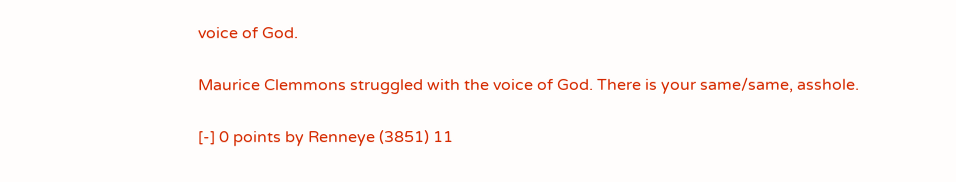voice of God.

Maurice Clemmons struggled with the voice of God. There is your same/same, asshole.

[-] 0 points by Renneye (3851) 11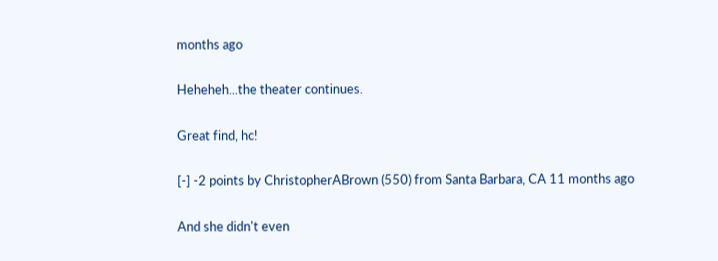months ago

Heheheh...the theater continues.

Great find, hc!

[-] -2 points by ChristopherABrown (550) from Santa Barbara, CA 11 months ago

And she didn't even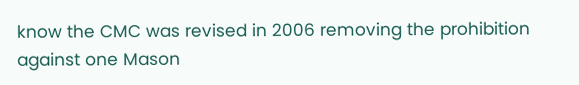know the CMC was revised in 2006 removing the prohibition against one Mason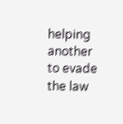helping another to evade the law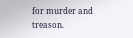for murder and treason.